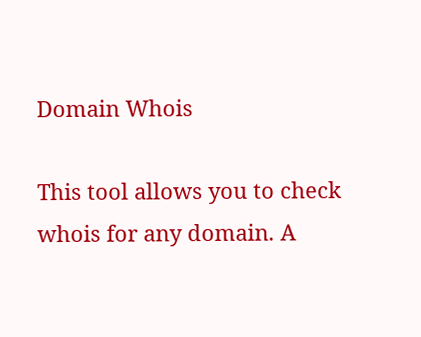Domain Whois

This tool allows you to check whois for any domain. A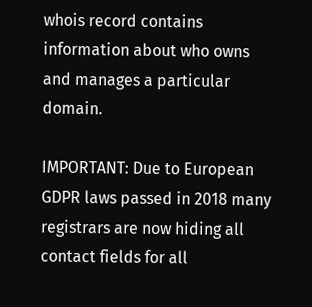whois record contains information about who owns and manages a particular domain.

IMPORTANT: Due to European GDPR laws passed in 2018 many registrars are now hiding all contact fields for all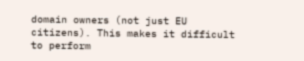domain owners (not just EU citizens). This makes it difficult to perform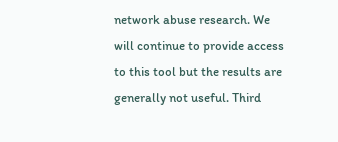network abuse research. We will continue to provide access to this tool but the results are generally not useful. Third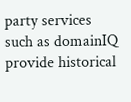party services such as domainIQ provide historical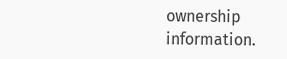ownership information.